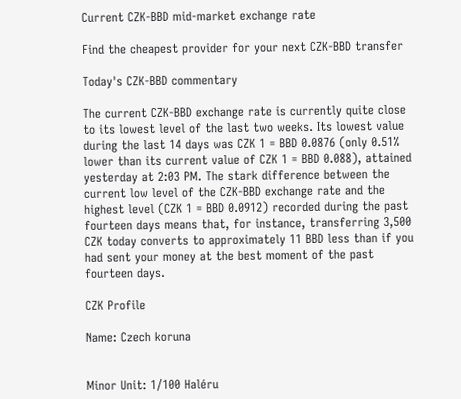Current CZK-BBD mid-market exchange rate

Find the cheapest provider for your next CZK-BBD transfer

Today's CZK-BBD commentary

The current CZK-BBD exchange rate is currently quite close to its lowest level of the last two weeks. Its lowest value during the last 14 days was CZK 1 = BBD 0.0876 (only 0.51% lower than its current value of CZK 1 = BBD 0.088), attained yesterday at 2:03 PM. The stark difference between the current low level of the CZK-BBD exchange rate and the highest level (CZK 1 = BBD 0.0912) recorded during the past fourteen days means that, for instance, transferring 3,500 CZK today converts to approximately 11 BBD less than if you had sent your money at the best moment of the past fourteen days.

CZK Profile

Name: Czech koruna


Minor Unit: 1/100 Haléru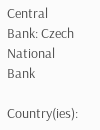Central Bank: Czech National Bank

Country(ies):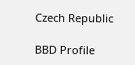Czech Republic

BBD Profile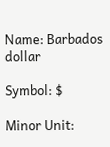Name: Barbados dollar

Symbol: $

Minor Unit: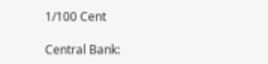1/100 Cent

Central Bank: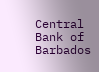Central Bank of Barbados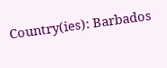Country(ies): Barbados